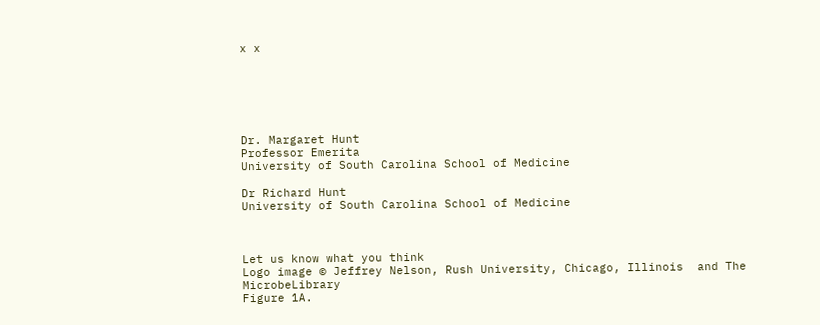x x






Dr. Margaret Hunt
Professor Emerita
University of South Carolina School of Medicine

Dr Richard Hunt
University of South Carolina School of Medicine



Let us know what you think
Logo image © Jeffrey Nelson, Rush University, Chicago, Illinois  and The MicrobeLibrary
Figure 1A.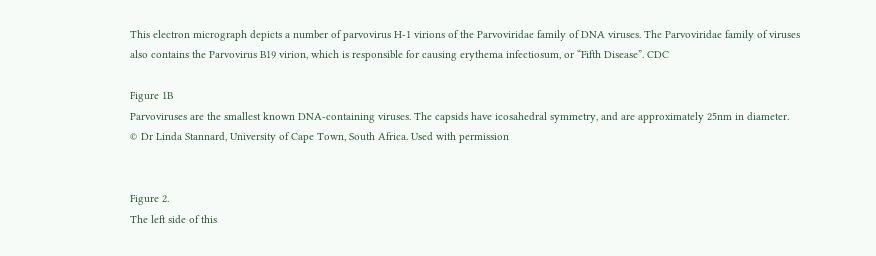This electron micrograph depicts a number of parvovirus H-1 virions of the Parvoviridae family of DNA viruses. The Parvoviridae family of viruses also contains the Parvovirus B19 virion, which is responsible for causing erythema infectiosum, or “Fifth Disease”. CDC

Figure 1B
Parvoviruses are the smallest known DNA-containing viruses. The capsids have icosahedral symmetry, and are approximately 25nm in diameter.
© Dr Linda Stannard, University of Cape Town, South Africa. Used with permission


Figure 2.
The left side of this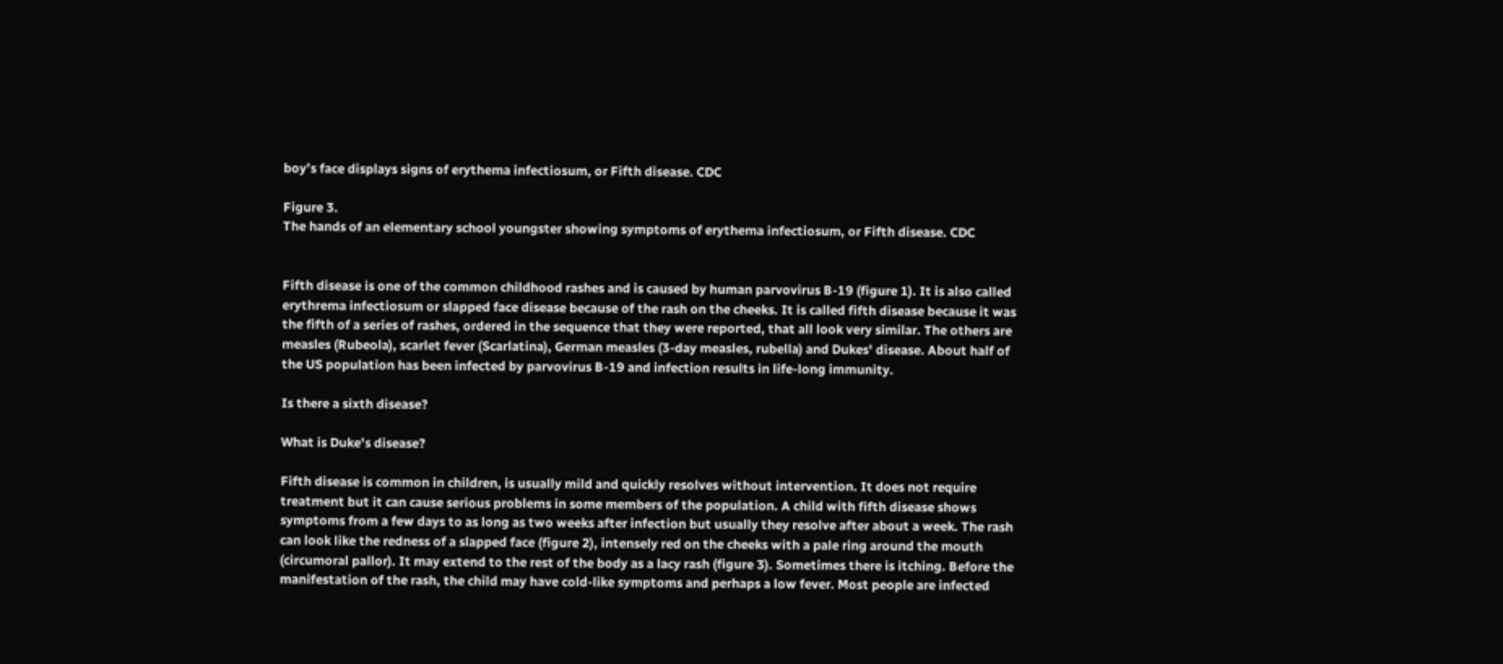boy’s face displays signs of erythema infectiosum, or Fifth disease. CDC

Figure 3.
The hands of an elementary school youngster showing symptoms of erythema infectiosum, or Fifth disease. CDC


Fifth disease is one of the common childhood rashes and is caused by human parvovirus B-19 (figure 1). It is also called erythrema infectiosum or slapped face disease because of the rash on the cheeks. It is called fifth disease because it was the fifth of a series of rashes, ordered in the sequence that they were reported, that all look very similar. The others are measles (Rubeola), scarlet fever (Scarlatina), German measles (3-day measles, rubella) and Dukes' disease. About half of the US population has been infected by parvovirus B-19 and infection results in life-long immunity.

Is there a sixth disease?

What is Duke's disease?

Fifth disease is common in children, is usually mild and quickly resolves without intervention. It does not require treatment but it can cause serious problems in some members of the population. A child with fifth disease shows symptoms from a few days to as long as two weeks after infection but usually they resolve after about a week. The rash can look like the redness of a slapped face (figure 2), intensely red on the cheeks with a pale ring around the mouth (circumoral pallor). It may extend to the rest of the body as a lacy rash (figure 3). Sometimes there is itching. Before the manifestation of the rash, the child may have cold-like symptoms and perhaps a low fever. Most people are infected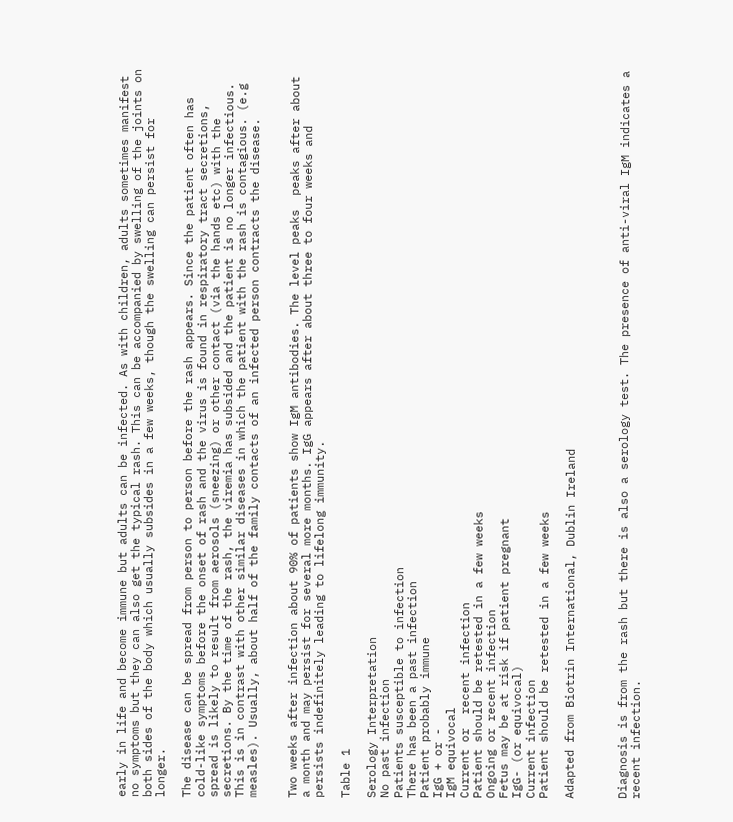early in life and become immune but adults can be infected. As with children, adults sometimes manifest no symptoms but they can also get the typical rash. This can be accompanied by swelling of the joints on both sides of the body which usually subsides in a few weeks, though the swelling can persist for longer.

The disease can be spread from person to person before the rash appears. Since the patient often has cold-like symptoms before the onset of rash and the virus is found in respiratory tract secretions, spread is likely to result from aerosols (sneezing) or other contact (via the hands etc) with the secretions. By the time of the rash, the viremia has subsided and the patient is no longer infectious. This is in contrast with other similar diseases in which the patient with the rash is contagious. (e.g measles). Usually, about half of the family contacts of an infected person contracts the disease.


Two weeks after infection about 90% of patients show IgM antibodies. The level peaks  peaks after about a month and may persist for several more months. IgG appears after about three to four weeks and persists indefinitely leading to lifelong immunity.

Table 1

Serology Interpretation
No past infection
Patients susceptible to infection
There has been a past infection
Patient probably immune
IgG + or -
IgM equivocal
Current or  recent infection
Patient should be retested in a few weeks
Ongoing or recent infection
Fetus may be at risk if patient pregnant
IgG- (or equivocal)
Current infection
Patient should be retested in a few weeks

Adapted from Biotrin International, Dublin Ireland



Diagnosis is from the rash but there is also a serology test. The presence of anti-viral IgM indicates a recent infection.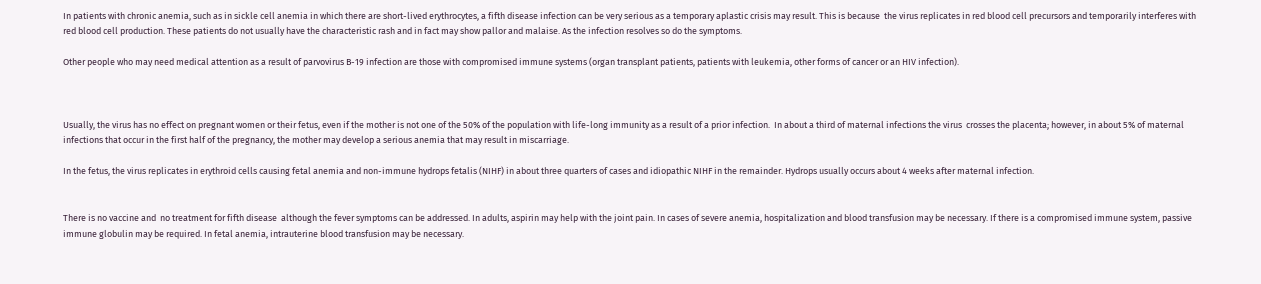In patients with chronic anemia, such as in sickle cell anemia in which there are short-lived erythrocytes, a fifth disease infection can be very serious as a temporary aplastic crisis may result. This is because  the virus replicates in red blood cell precursors and temporarily interferes with red blood cell production. These patients do not usually have the characteristic rash and in fact may show pallor and malaise. As the infection resolves so do the symptoms.

Other people who may need medical attention as a result of parvovirus B-19 infection are those with compromised immune systems (organ transplant patients, patients with leukemia, other forms of cancer or an HIV infection).



Usually, the virus has no effect on pregnant women or their fetus, even if the mother is not one of the 50% of the population with life-long immunity as a result of a prior infection.  In about a third of maternal infections the virus  crosses the placenta; however, in about 5% of maternal infections that occur in the first half of the pregnancy, the mother may develop a serious anemia that may result in miscarriage.

In the fetus, the virus replicates in erythroid cells causing fetal anemia and non-immune hydrops fetalis (NIHF) in about three quarters of cases and idiopathic NIHF in the remainder. Hydrops usually occurs about 4 weeks after maternal infection.


There is no vaccine and  no treatment for fifth disease  although the fever symptoms can be addressed. In adults, aspirin may help with the joint pain. In cases of severe anemia, hospitalization and blood transfusion may be necessary. If there is a compromised immune system, passive immune globulin may be required. In fetal anemia, intrauterine blood transfusion may be necessary.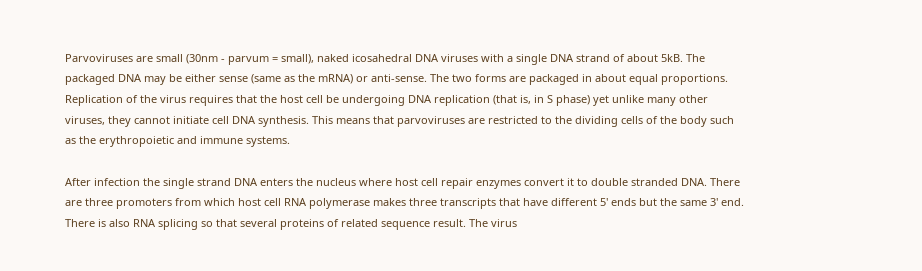Parvoviruses are small (30nm - parvum = small), naked icosahedral DNA viruses with a single DNA strand of about 5kB. The packaged DNA may be either sense (same as the mRNA) or anti-sense. The two forms are packaged in about equal proportions. Replication of the virus requires that the host cell be undergoing DNA replication (that is, in S phase) yet unlike many other viruses, they cannot initiate cell DNA synthesis. This means that parvoviruses are restricted to the dividing cells of the body such as the erythropoietic and immune systems.

After infection the single strand DNA enters the nucleus where host cell repair enzymes convert it to double stranded DNA. There are three promoters from which host cell RNA polymerase makes three transcripts that have different 5' ends but the same 3' end. There is also RNA splicing so that several proteins of related sequence result. The virus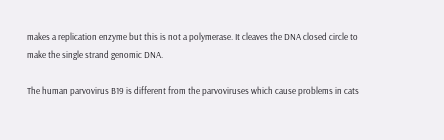makes a replication enzyme but this is not a polymerase. It cleaves the DNA closed circle to make the single strand genomic DNA.

The human parvovirus B19 is different from the parvoviruses which cause problems in cats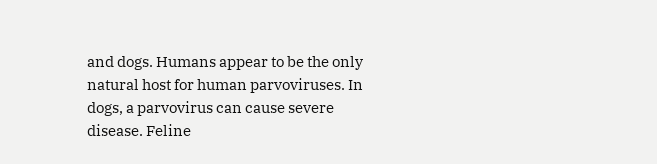and dogs. Humans appear to be the only natural host for human parvoviruses. In dogs, a parvovirus can cause severe disease. Feline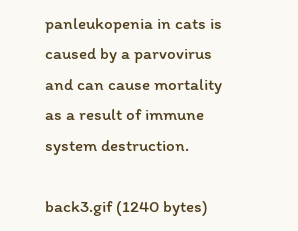panleukopenia in cats is caused by a parvovirus and can cause mortality as a result of immune system destruction.

back3.gif (1240 bytes)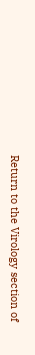Return to the Virology section of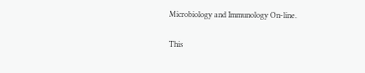Microbiology and Immunology On-line.


This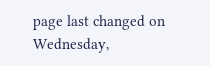page last changed on Wednesday,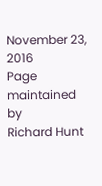November 23, 2016
Page maintained by
Richard Hunt